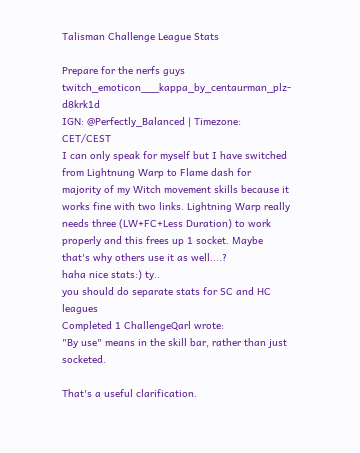Talisman Challenge League Stats

Prepare for the nerfs guys twitch_emoticon___kappa_by_centaurman_plz-d8krk1d
IGN: @Perfectly_Balanced | Timezone: CET/CEST
I can only speak for myself but I have switched from Lightnung Warp to Flame dash for majority of my Witch movement skills because it works fine with two links. Lightning Warp really needs three (LW+FC+Less Duration) to work properly and this frees up 1 socket. Maybe that's why others use it as well....?
haha nice stats:) ty..
you should do separate stats for SC and HC leagues
Completed 1 ChallengeQarl wrote:
"By use" means in the skill bar, rather than just socketed.

That's a useful clarification.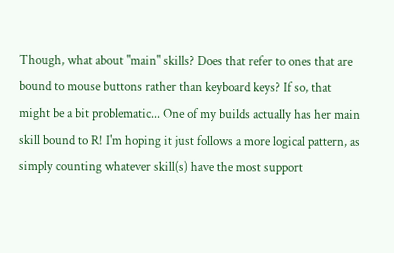Though, what about "main" skills? Does that refer to ones that are bound to mouse buttons rather than keyboard keys? If so, that might be a bit problematic... One of my builds actually has her main skill bound to R! I'm hoping it just follows a more logical pattern, as simply counting whatever skill(s) have the most support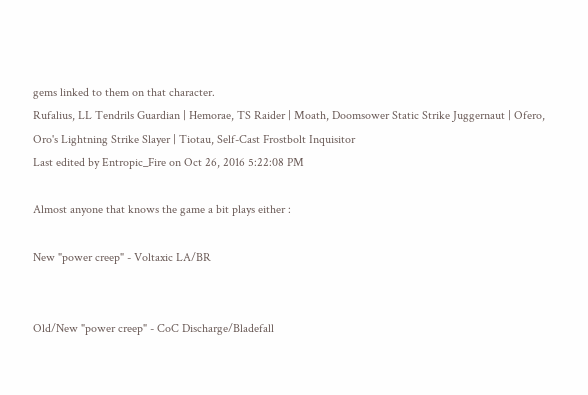gems linked to them on that character.
Rufalius, LL Tendrils Guardian | Hemorae, TS Raider | Moath, Doomsower Static Strike Juggernaut | Ofero, Oro's Lightning Strike Slayer | Tiotau, Self-Cast Frostbolt Inquisitor
Last edited by Entropic_Fire on Oct 26, 2016 5:22:08 PM

Almost anyone that knows the game a bit plays either :

New "power creep" - Voltaxic LA/BR


Old/New "power creep" - CoC Discharge/Bladefall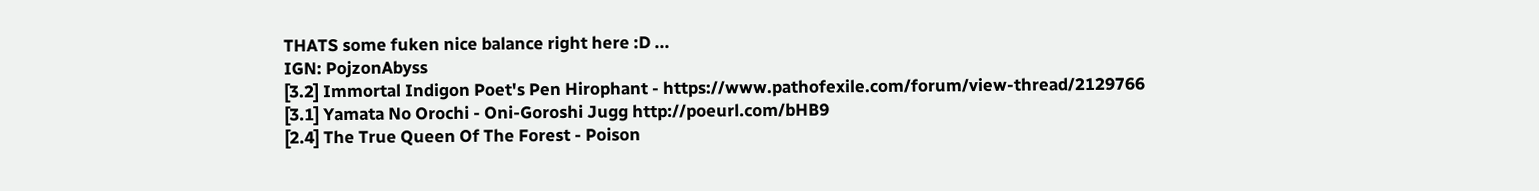THATS some fuken nice balance right here :D ...
IGN: PojzonAbyss
[3.2] Immortal Indigon Poet's Pen Hirophant - https://www.pathofexile.com/forum/view-thread/2129766
[3.1] Yamata No Orochi - Oni-Goroshi Jugg http://poeurl.com/bHB9
[2.4] The True Queen Of The Forest - Poison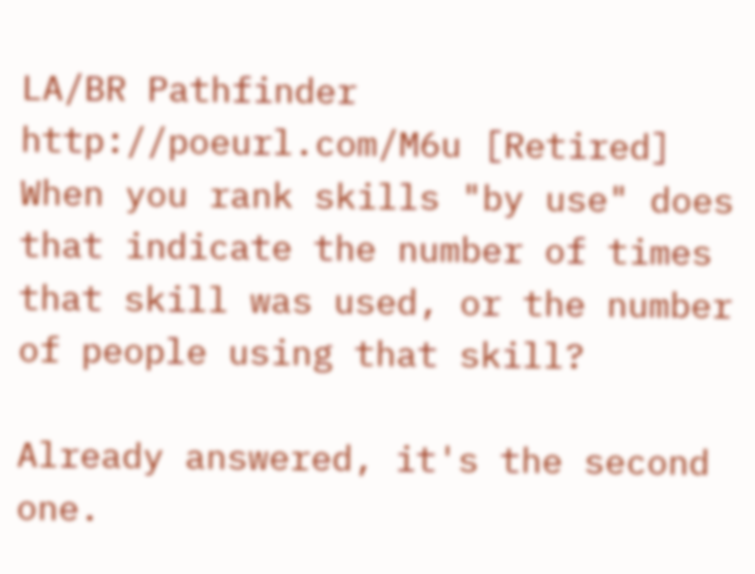LA/BR Pathfinder http://poeurl.com/M6u [Retired]
When you rank skills "by use" does that indicate the number of times that skill was used, or the number of people using that skill?

Already answered, it's the second one.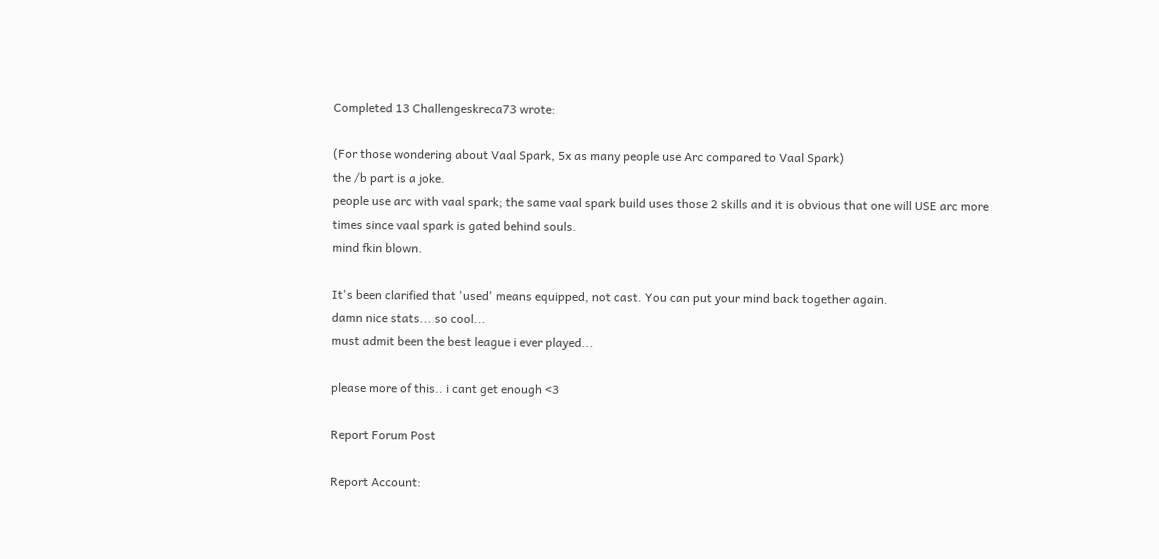Completed 13 Challengeskreca73 wrote:

(For those wondering about Vaal Spark, 5x as many people use Arc compared to Vaal Spark)
the /b part is a joke.
people use arc with vaal spark; the same vaal spark build uses those 2 skills and it is obvious that one will USE arc more times since vaal spark is gated behind souls.
mind fkin blown.

It's been clarified that 'used' means equipped, not cast. You can put your mind back together again.
damn nice stats... so cool...
must admit been the best league i ever played...

please more of this.. i cant get enough <3

Report Forum Post

Report Account: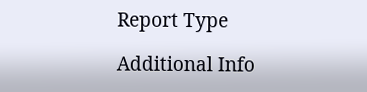Report Type

Additional Info